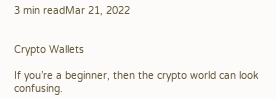3 min readMar 21, 2022


Crypto Wallets

If you’re a beginner, then the crypto world can look confusing.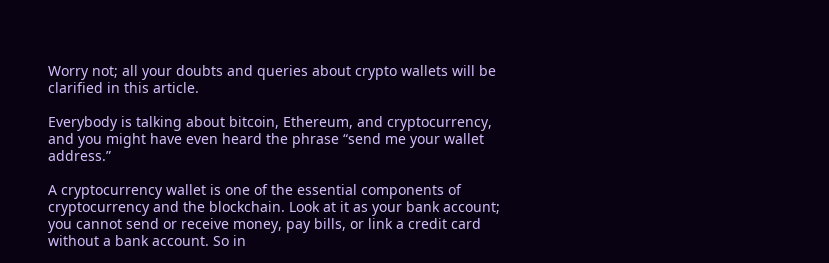Worry not; all your doubts and queries about crypto wallets will be clarified in this article.

Everybody is talking about bitcoin, Ethereum, and cryptocurrency, and you might have even heard the phrase “send me your wallet address.”

A cryptocurrency wallet is one of the essential components of cryptocurrency and the blockchain. Look at it as your bank account; you cannot send or receive money, pay bills, or link a credit card without a bank account. So in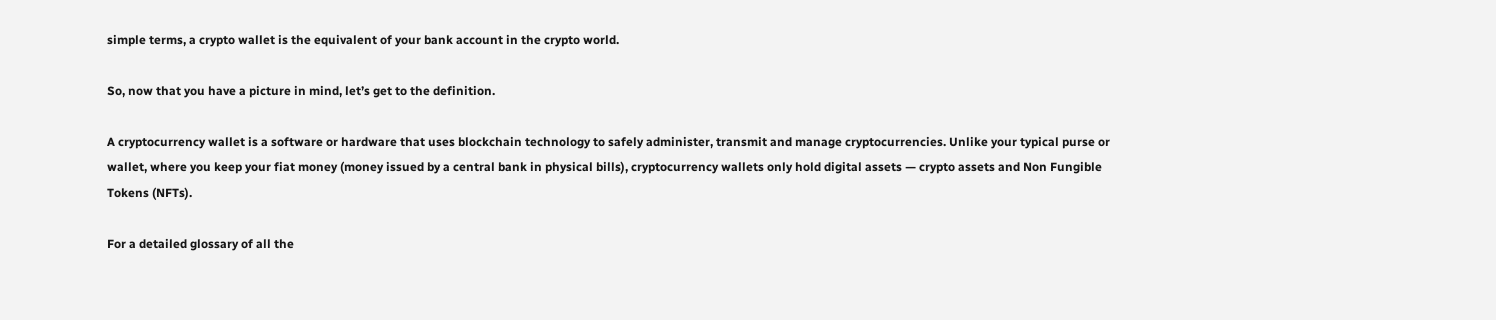simple terms, a crypto wallet is the equivalent of your bank account in the crypto world.

So, now that you have a picture in mind, let’s get to the definition.

A cryptocurrency wallet is a software or hardware that uses blockchain technology to safely administer, transmit and manage cryptocurrencies. Unlike your typical purse or wallet, where you keep your fiat money (money issued by a central bank in physical bills), cryptocurrency wallets only hold digital assets — crypto assets and Non Fungible Tokens (NFTs).

For a detailed glossary of all the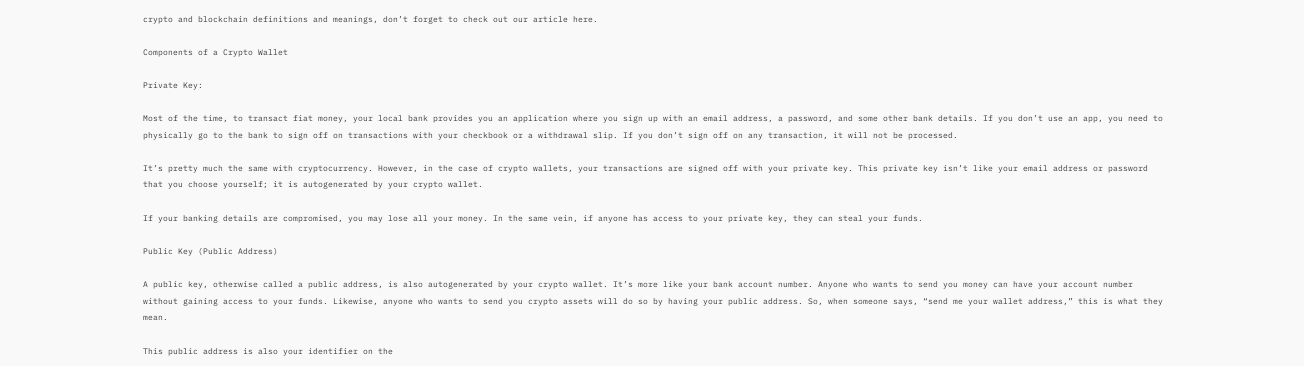crypto and blockchain definitions and meanings, don’t forget to check out our article here.

Components of a Crypto Wallet

Private Key:

Most of the time, to transact fiat money, your local bank provides you an application where you sign up with an email address, a password, and some other bank details. If you don’t use an app, you need to physically go to the bank to sign off on transactions with your checkbook or a withdrawal slip. If you don’t sign off on any transaction, it will not be processed.

It’s pretty much the same with cryptocurrency. However, in the case of crypto wallets, your transactions are signed off with your private key. This private key isn’t like your email address or password that you choose yourself; it is autogenerated by your crypto wallet.

If your banking details are compromised, you may lose all your money. In the same vein, if anyone has access to your private key, they can steal your funds.

Public Key (Public Address)

A public key, otherwise called a public address, is also autogenerated by your crypto wallet. It’s more like your bank account number. Anyone who wants to send you money can have your account number without gaining access to your funds. Likewise, anyone who wants to send you crypto assets will do so by having your public address. So, when someone says, “send me your wallet address,” this is what they mean.

This public address is also your identifier on the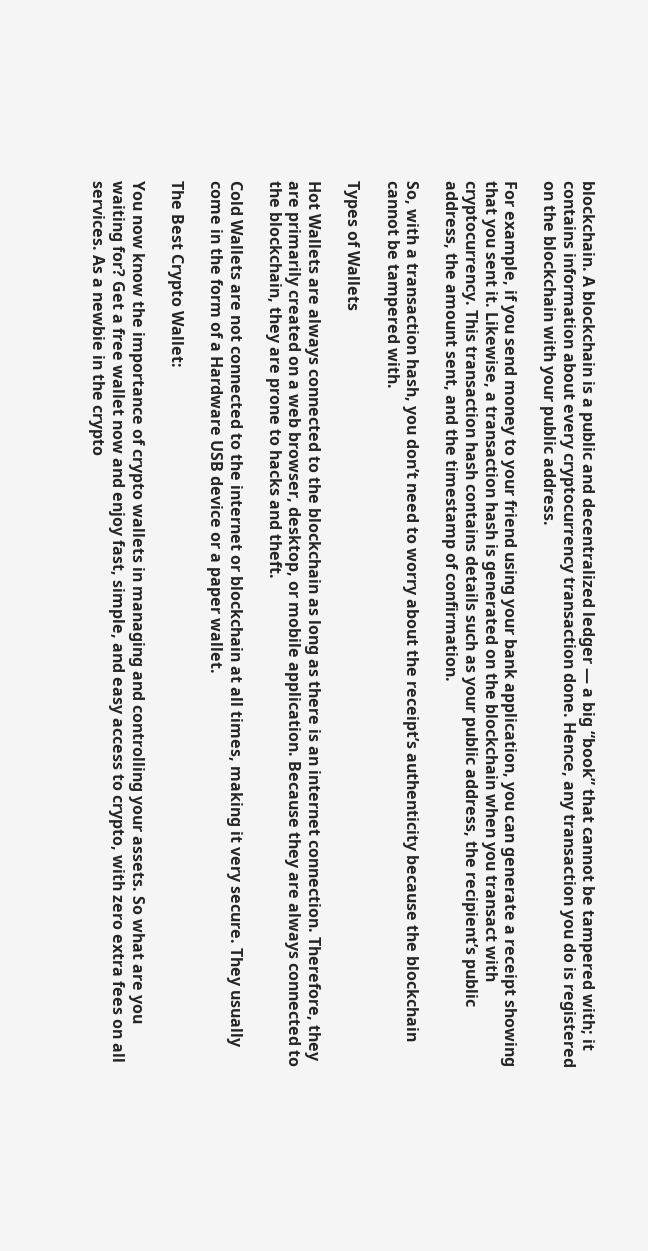blockchain. A blockchain is a public and decentralized ledger — a big “book” that cannot be tampered with; it contains information about every cryptocurrency transaction done. Hence, any transaction you do is registered on the blockchain with your public address.

For example, if you send money to your friend using your bank application, you can generate a receipt showing that you sent it. Likewise, a transaction hash is generated on the blockchain when you transact with cryptocurrency. This transaction hash contains details such as your public address, the recipient’s public address, the amount sent, and the timestamp of confirmation.

So, with a transaction hash, you don’t need to worry about the receipt’s authenticity because the blockchain cannot be tampered with.

Types of Wallets

Hot Wallets are always connected to the blockchain as long as there is an internet connection. Therefore, they are primarily created on a web browser, desktop, or mobile application. Because they are always connected to the blockchain, they are prone to hacks and theft.

Cold Wallets are not connected to the internet or blockchain at all times, making it very secure. They usually come in the form of a Hardware USB device or a paper wallet.

The Best Crypto Wallet:

You now know the importance of crypto wallets in managing and controlling your assets. So what are you waiting for? Get a free wallet now and enjoy fast, simple, and easy access to crypto, with zero extra fees on all services. As a newbie in the crypto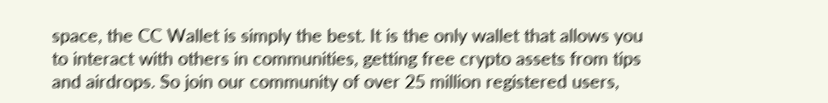space, the CC Wallet is simply the best. It is the only wallet that allows you to interact with others in communities, getting free crypto assets from tips and airdrops. So join our community of over 25 million registered users,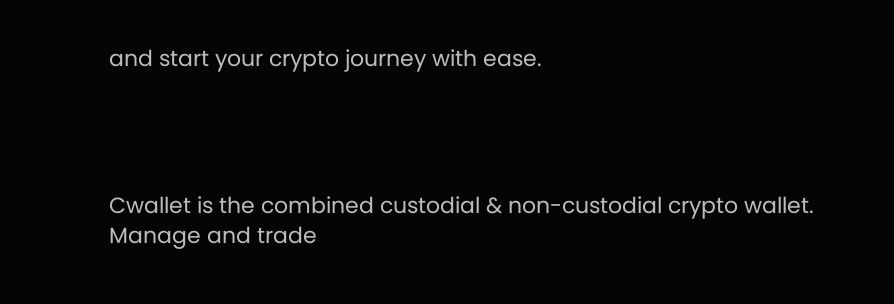and start your crypto journey with ease.




Cwallet is the combined custodial & non-custodial crypto wallet. Manage and trade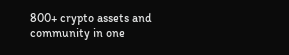800+ crypto assets and community in one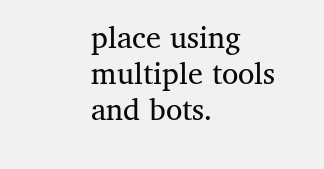place using multiple tools and bots.